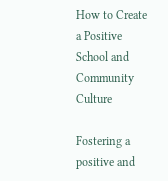How to Create a Positive School and Community Culture

Fostering a positive and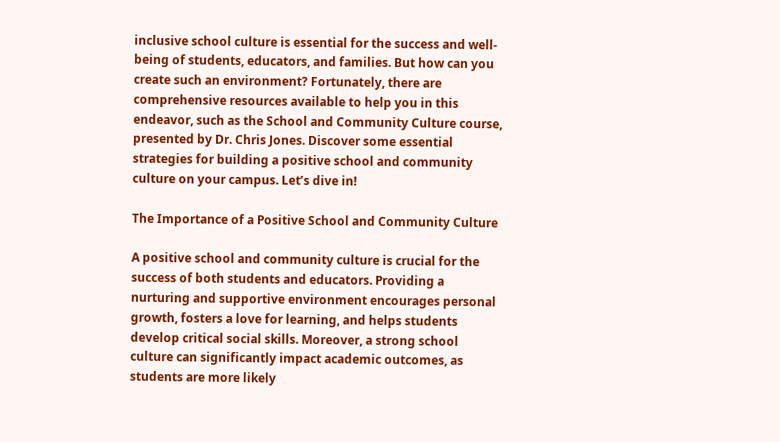inclusive school culture is essential for the success and well-being of students, educators, and families. But how can you create such an environment? Fortunately, there are comprehensive resources available to help you in this endeavor, such as the School and Community Culture course, presented by Dr. Chris Jones. Discover some essential strategies for building a positive school and community culture on your campus. Let’s dive in!

The Importance of a Positive School and Community Culture

A positive school and community culture is crucial for the success of both students and educators. Providing a nurturing and supportive environment encourages personal growth, fosters a love for learning, and helps students develop critical social skills. Moreover, a strong school culture can significantly impact academic outcomes, as students are more likely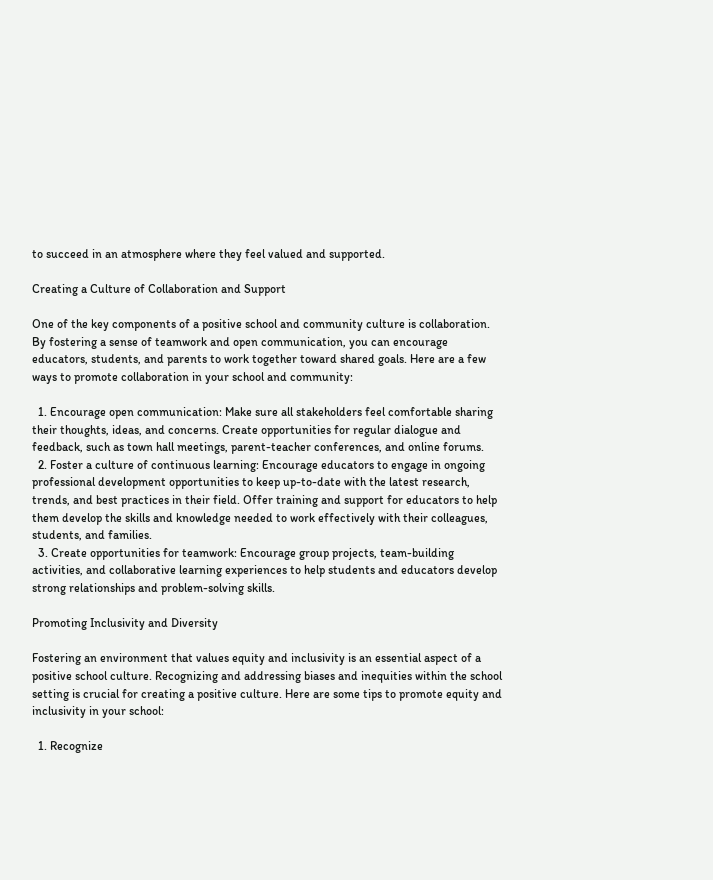to succeed in an atmosphere where they feel valued and supported.

Creating a Culture of Collaboration and Support

One of the key components of a positive school and community culture is collaboration. By fostering a sense of teamwork and open communication, you can encourage educators, students, and parents to work together toward shared goals. Here are a few ways to promote collaboration in your school and community:

  1. Encourage open communication: Make sure all stakeholders feel comfortable sharing their thoughts, ideas, and concerns. Create opportunities for regular dialogue and feedback, such as town hall meetings, parent-teacher conferences, and online forums.
  2. Foster a culture of continuous learning: Encourage educators to engage in ongoing professional development opportunities to keep up-to-date with the latest research, trends, and best practices in their field. Offer training and support for educators to help them develop the skills and knowledge needed to work effectively with their colleagues, students, and families.
  3. Create opportunities for teamwork: Encourage group projects, team-building activities, and collaborative learning experiences to help students and educators develop strong relationships and problem-solving skills.

Promoting Inclusivity and Diversity

Fostering an environment that values equity and inclusivity is an essential aspect of a positive school culture. Recognizing and addressing biases and inequities within the school setting is crucial for creating a positive culture. Here are some tips to promote equity and inclusivity in your school:

  1. Recognize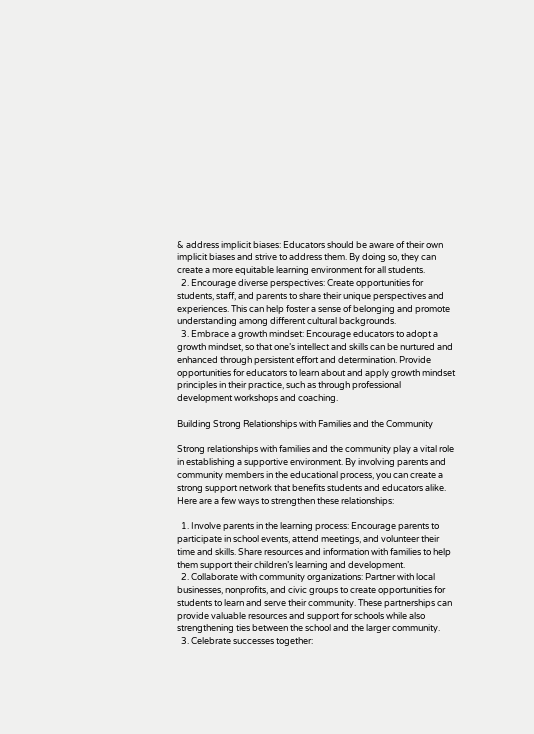& address implicit biases: Educators should be aware of their own implicit biases and strive to address them. By doing so, they can create a more equitable learning environment for all students.
  2. Encourage diverse perspectives: Create opportunities for students, staff, and parents to share their unique perspectives and experiences. This can help foster a sense of belonging and promote understanding among different cultural backgrounds.
  3. Embrace a growth mindset: Encourage educators to adopt a growth mindset, so that one’s intellect and skills can be nurtured and enhanced through persistent effort and determination. Provide opportunities for educators to learn about and apply growth mindset principles in their practice, such as through professional development workshops and coaching.

Building Strong Relationships with Families and the Community

Strong relationships with families and the community play a vital role in establishing a supportive environment. By involving parents and community members in the educational process, you can create a strong support network that benefits students and educators alike. Here are a few ways to strengthen these relationships:

  1. Involve parents in the learning process: Encourage parents to participate in school events, attend meetings, and volunteer their time and skills. Share resources and information with families to help them support their children’s learning and development.
  2. Collaborate with community organizations: Partner with local businesses, nonprofits, and civic groups to create opportunities for students to learn and serve their community. These partnerships can provide valuable resources and support for schools while also strengthening ties between the school and the larger community.
  3. Celebrate successes together: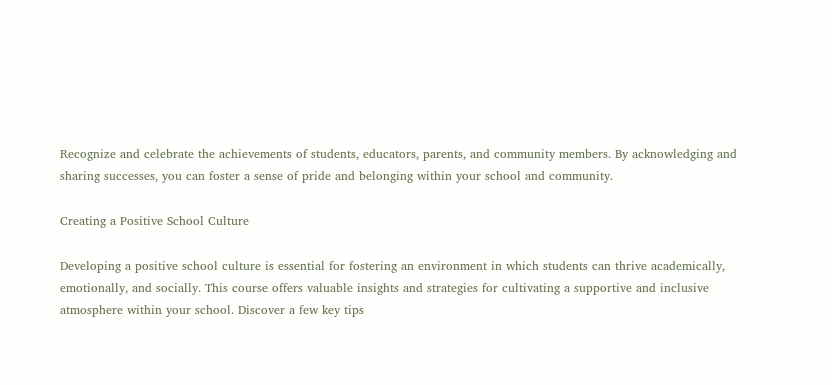Recognize and celebrate the achievements of students, educators, parents, and community members. By acknowledging and sharing successes, you can foster a sense of pride and belonging within your school and community.

Creating a Positive School Culture

Developing a positive school culture is essential for fostering an environment in which students can thrive academically, emotionally, and socially. This course offers valuable insights and strategies for cultivating a supportive and inclusive atmosphere within your school. Discover a few key tips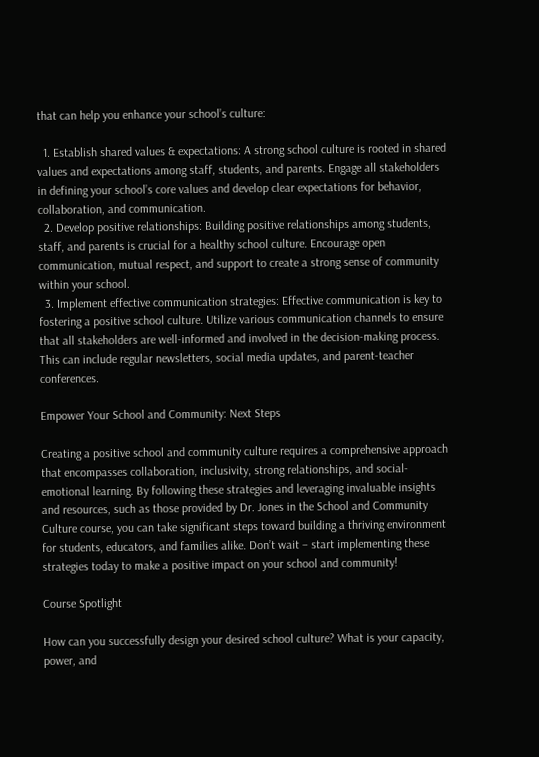that can help you enhance your school’s culture:

  1. Establish shared values & expectations: A strong school culture is rooted in shared values and expectations among staff, students, and parents. Engage all stakeholders in defining your school’s core values and develop clear expectations for behavior, collaboration, and communication.
  2. Develop positive relationships: Building positive relationships among students, staff, and parents is crucial for a healthy school culture. Encourage open communication, mutual respect, and support to create a strong sense of community within your school.
  3. Implement effective communication strategies: Effective communication is key to fostering a positive school culture. Utilize various communication channels to ensure that all stakeholders are well-informed and involved in the decision-making process. This can include regular newsletters, social media updates, and parent-teacher conferences.

Empower Your School and Community: Next Steps

Creating a positive school and community culture requires a comprehensive approach that encompasses collaboration, inclusivity, strong relationships, and social-emotional learning. By following these strategies and leveraging invaluable insights and resources, such as those provided by Dr. Jones in the School and Community Culture course, you can take significant steps toward building a thriving environment for students, educators, and families alike. Don’t wait – start implementing these strategies today to make a positive impact on your school and community!

Course Spotlight

How can you successfully design your desired school culture? What is your capacity, power, and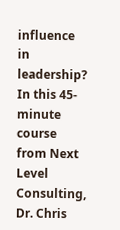influence in leadership? In this 45-minute course from Next Level Consulting, Dr. Chris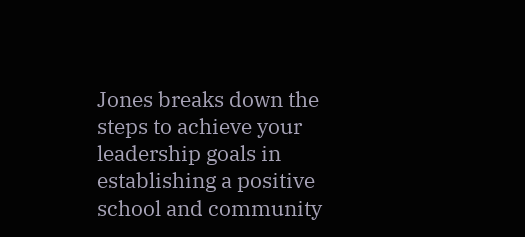Jones breaks down the steps to achieve your leadership goals in establishing a positive school and community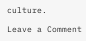culture.

Leave a Comment